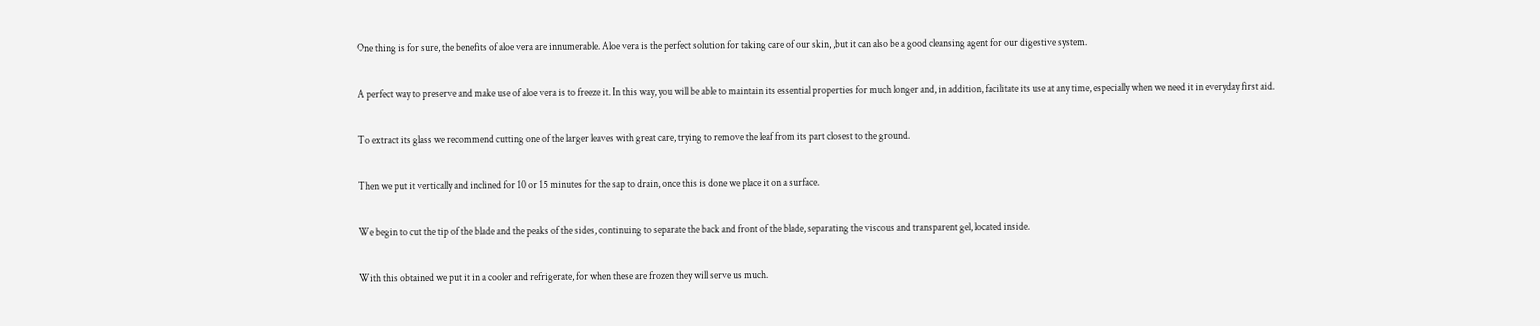One thing is for sure, the benefits of aloe vera are innumerable. Aloe vera is the perfect solution for taking care of our skin, ,but it can also be a good cleansing agent for our digestive system.

A perfect way to preserve and make use of aloe vera is to freeze it. In this way, you will be able to maintain its essential properties for much longer and, in addition, facilitate its use at any time, especially when we need it in everyday first aid.

To extract its glass we recommend cutting one of the larger leaves with great care, trying to remove the leaf from its part closest to the ground.

Then we put it vertically and inclined for 10 or 15 minutes for the sap to drain, once this is done we place it on a surface.

We begin to cut the tip of the blade and the peaks of the sides, continuing to separate the back and front of the blade, separating the viscous and transparent gel, located inside.

With this obtained we put it in a cooler and refrigerate, for when these are frozen they will serve us much.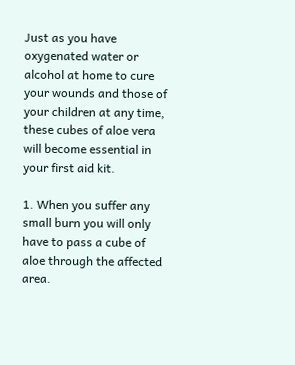Just as you have oxygenated water or alcohol at home to cure your wounds and those of your children at any time, these cubes of aloe vera will become essential in your first aid kit.

1. When you suffer any small burn you will only have to pass a cube of aloe through the affected area.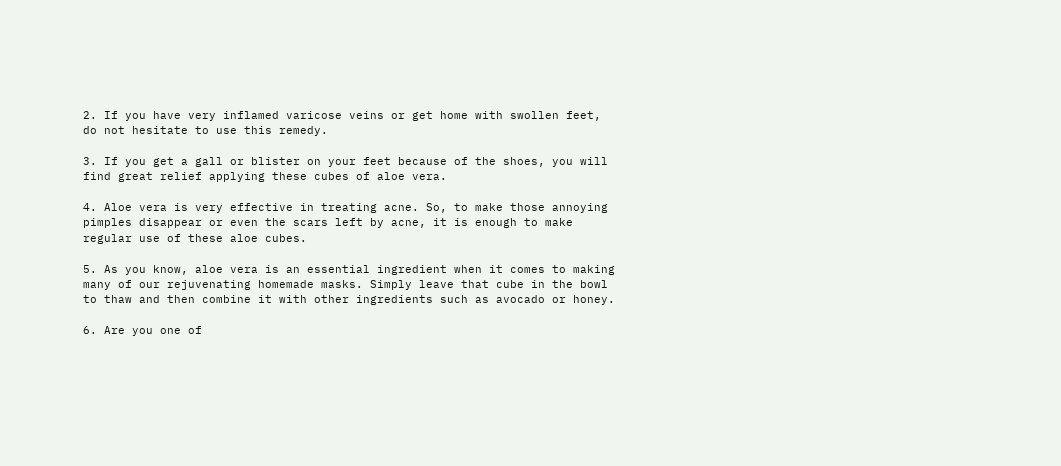2. If you have very inflamed varicose veins or get home with swollen feet, do not hesitate to use this remedy.

3. If you get a gall or blister on your feet because of the shoes, you will find great relief applying these cubes of aloe vera.

4. Aloe vera is very effective in treating acne. So, to make those annoying pimples disappear or even the scars left by acne, it is enough to make regular use of these aloe cubes.

5. As you know, aloe vera is an essential ingredient when it comes to making many of our rejuvenating homemade masks. Simply leave that cube in the bowl to thaw and then combine it with other ingredients such as avocado or honey.

6. Are you one of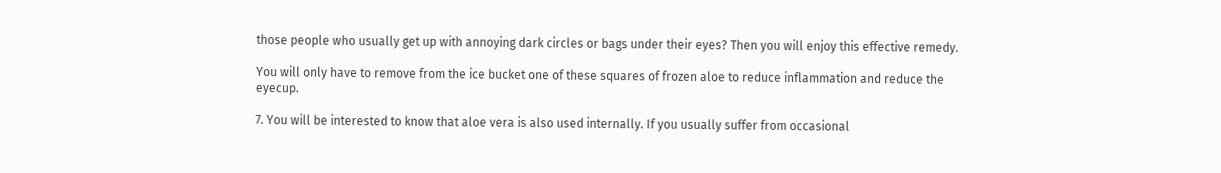those people who usually get up with annoying dark circles or bags under their eyes? Then you will enjoy this effective remedy.

You will only have to remove from the ice bucket one of these squares of frozen aloe to reduce inflammation and reduce the eyecup.

7. You will be interested to know that aloe vera is also used internally. If you usually suffer from occasional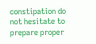constipation do not hesitate to prepare proper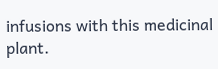infusions with this medicinal plant.